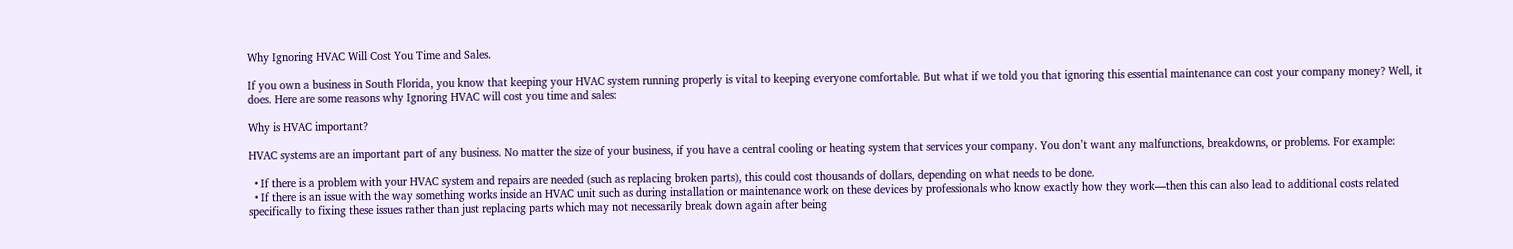Why Ignoring HVAC Will Cost You Time and Sales.

If you own a business in South Florida, you know that keeping your HVAC system running properly is vital to keeping everyone comfortable. But what if we told you that ignoring this essential maintenance can cost your company money? Well, it does. Here are some reasons why Ignoring HVAC will cost you time and sales:

Why is HVAC important?

HVAC systems are an important part of any business. No matter the size of your business, if you have a central cooling or heating system that services your company. You don’t want any malfunctions, breakdowns, or problems. For example:

  • If there is a problem with your HVAC system and repairs are needed (such as replacing broken parts), this could cost thousands of dollars, depending on what needs to be done.
  • If there is an issue with the way something works inside an HVAC unit such as during installation or maintenance work on these devices by professionals who know exactly how they work—then this can also lead to additional costs related specifically to fixing these issues rather than just replacing parts which may not necessarily break down again after being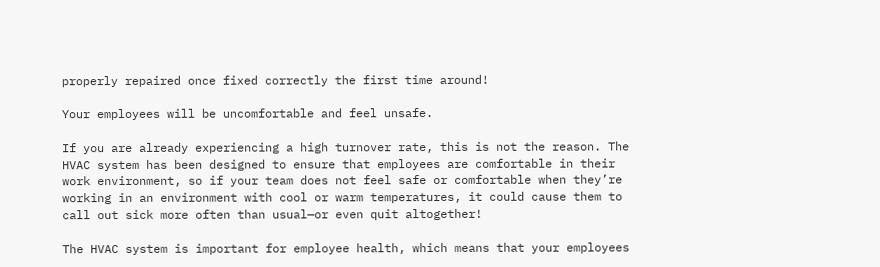properly repaired once fixed correctly the first time around!

Your employees will be uncomfortable and feel unsafe.

If you are already experiencing a high turnover rate, this is not the reason. The HVAC system has been designed to ensure that employees are comfortable in their work environment, so if your team does not feel safe or comfortable when they’re working in an environment with cool or warm temperatures, it could cause them to call out sick more often than usual—or even quit altogether!

The HVAC system is important for employee health, which means that your employees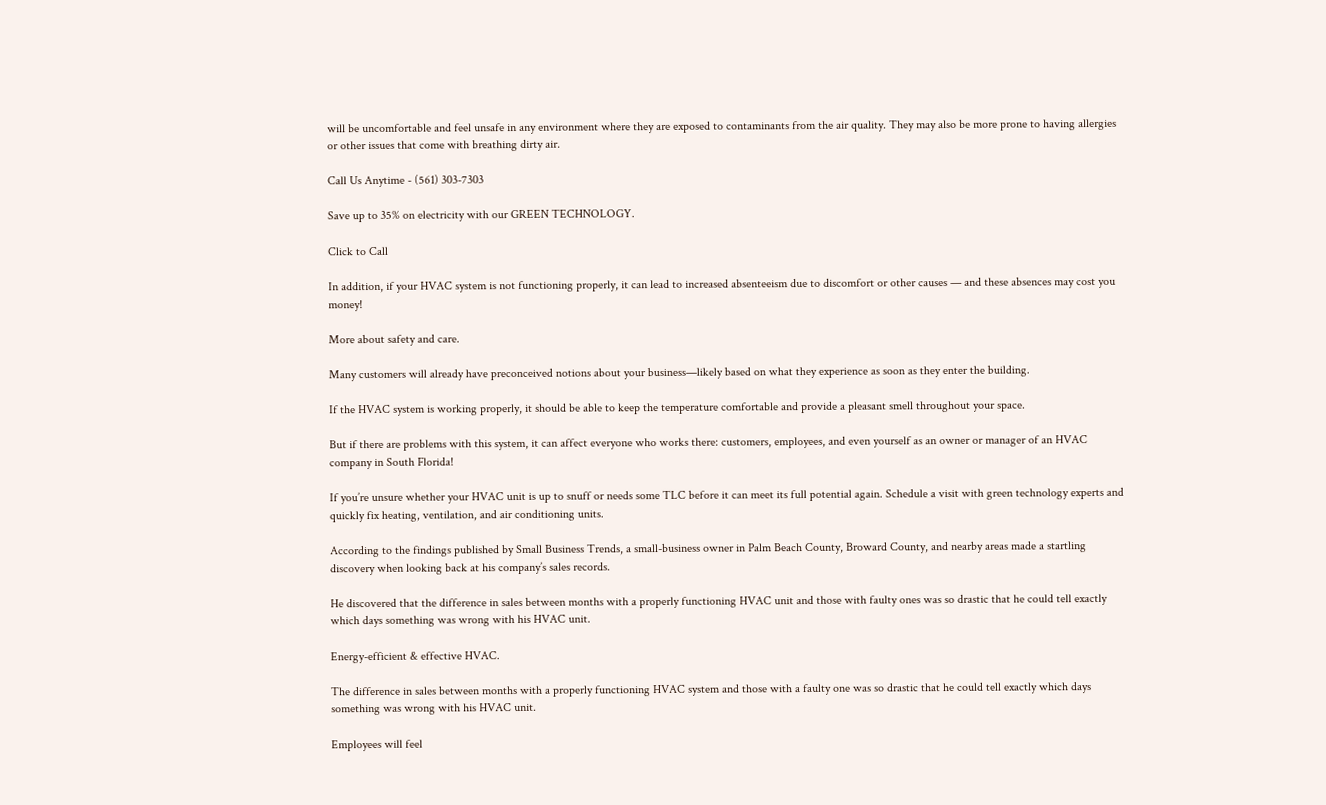will be uncomfortable and feel unsafe in any environment where they are exposed to contaminants from the air quality. They may also be more prone to having allergies or other issues that come with breathing dirty air.

Call Us Anytime - (561) 303-7303

Save up to 35% on electricity with our GREEN TECHNOLOGY.

Click to Call

In addition, if your HVAC system is not functioning properly, it can lead to increased absenteeism due to discomfort or other causes — and these absences may cost you money!

More about safety and care.

Many customers will already have preconceived notions about your business—likely based on what they experience as soon as they enter the building.

If the HVAC system is working properly, it should be able to keep the temperature comfortable and provide a pleasant smell throughout your space.

But if there are problems with this system, it can affect everyone who works there: customers, employees, and even yourself as an owner or manager of an HVAC company in South Florida!

If you’re unsure whether your HVAC unit is up to snuff or needs some TLC before it can meet its full potential again. Schedule a visit with green technology experts and quickly fix heating, ventilation, and air conditioning units.

According to the findings published by Small Business Trends, a small-business owner in Palm Beach County, Broward County, and nearby areas made a startling discovery when looking back at his company’s sales records.

He discovered that the difference in sales between months with a properly functioning HVAC unit and those with faulty ones was so drastic that he could tell exactly which days something was wrong with his HVAC unit.

Energy-efficient & effective HVAC.

The difference in sales between months with a properly functioning HVAC system and those with a faulty one was so drastic that he could tell exactly which days something was wrong with his HVAC unit.

Employees will feel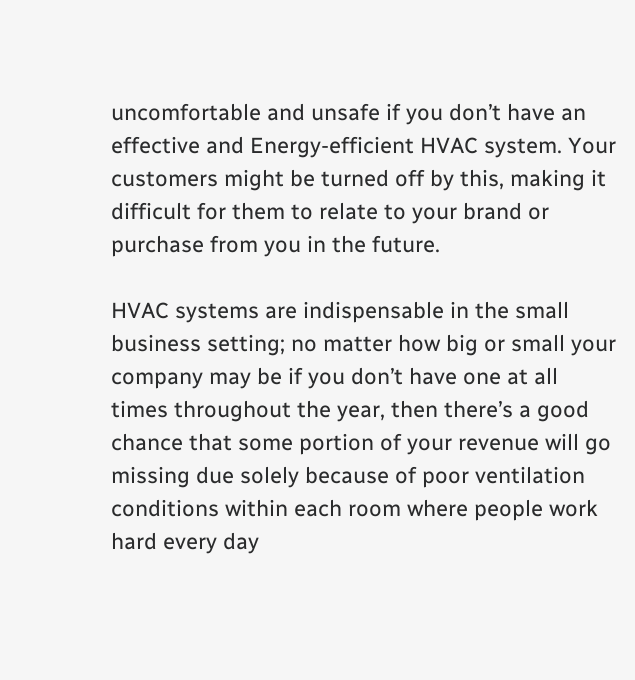uncomfortable and unsafe if you don’t have an effective and Energy-efficient HVAC system. Your customers might be turned off by this, making it difficult for them to relate to your brand or purchase from you in the future.

HVAC systems are indispensable in the small business setting; no matter how big or small your company may be if you don’t have one at all times throughout the year, then there’s a good chance that some portion of your revenue will go missing due solely because of poor ventilation conditions within each room where people work hard every day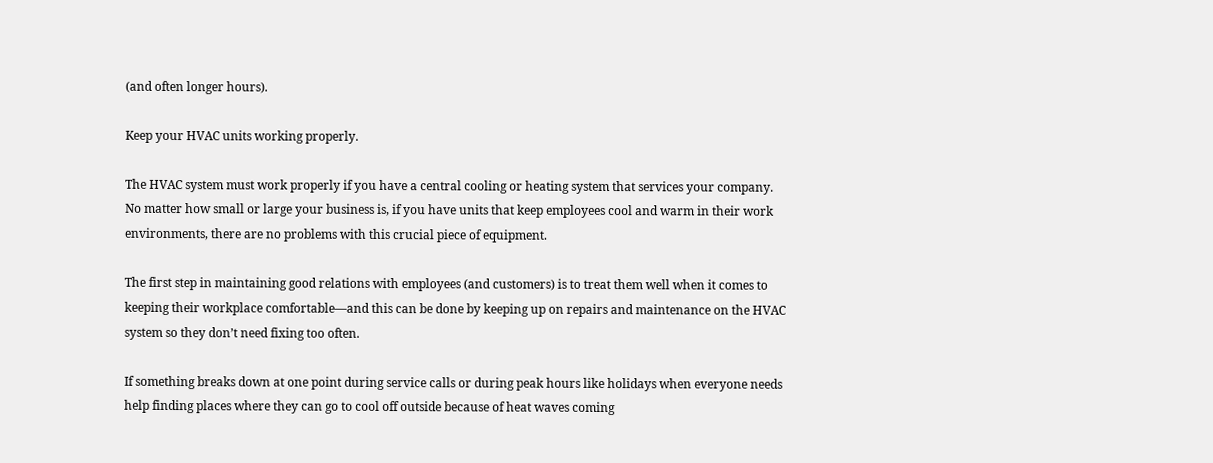(and often longer hours).

Keep your HVAC units working properly.

The HVAC system must work properly if you have a central cooling or heating system that services your company. No matter how small or large your business is, if you have units that keep employees cool and warm in their work environments, there are no problems with this crucial piece of equipment.

The first step in maintaining good relations with employees (and customers) is to treat them well when it comes to keeping their workplace comfortable—and this can be done by keeping up on repairs and maintenance on the HVAC system so they don’t need fixing too often.

If something breaks down at one point during service calls or during peak hours like holidays when everyone needs help finding places where they can go to cool off outside because of heat waves coming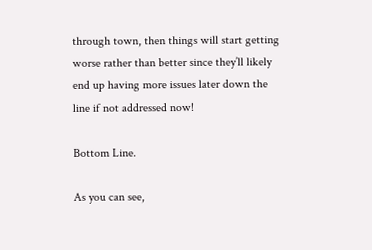through town, then things will start getting worse rather than better since they’ll likely end up having more issues later down the line if not addressed now!

Bottom Line.

As you can see,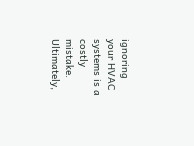ignoring your HVAC systems is a costly mistake. Ultimately,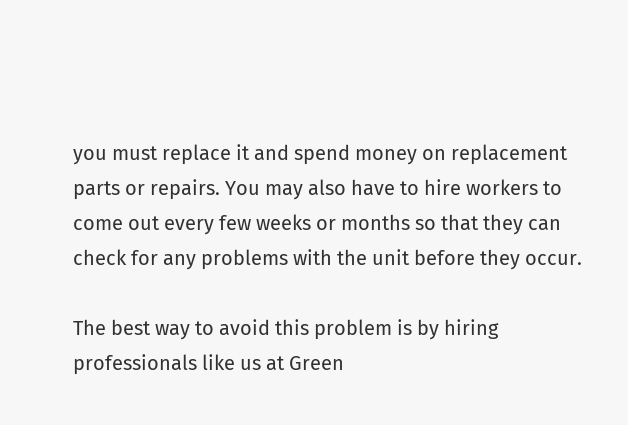you must replace it and spend money on replacement parts or repairs. You may also have to hire workers to come out every few weeks or months so that they can check for any problems with the unit before they occur.

The best way to avoid this problem is by hiring professionals like us at Green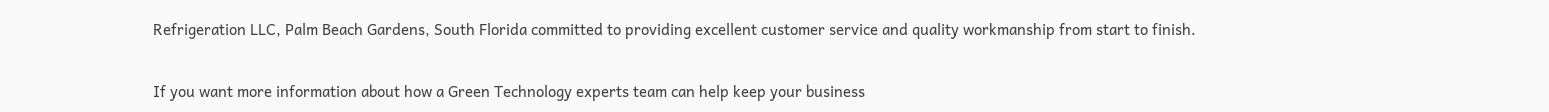Refrigeration LLC, Palm Beach Gardens, South Florida committed to providing excellent customer service and quality workmanship from start to finish.

If you want more information about how a Green Technology experts team can help keep your business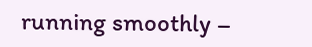running smoothly –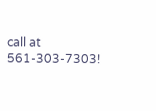call at 561-303-7303!